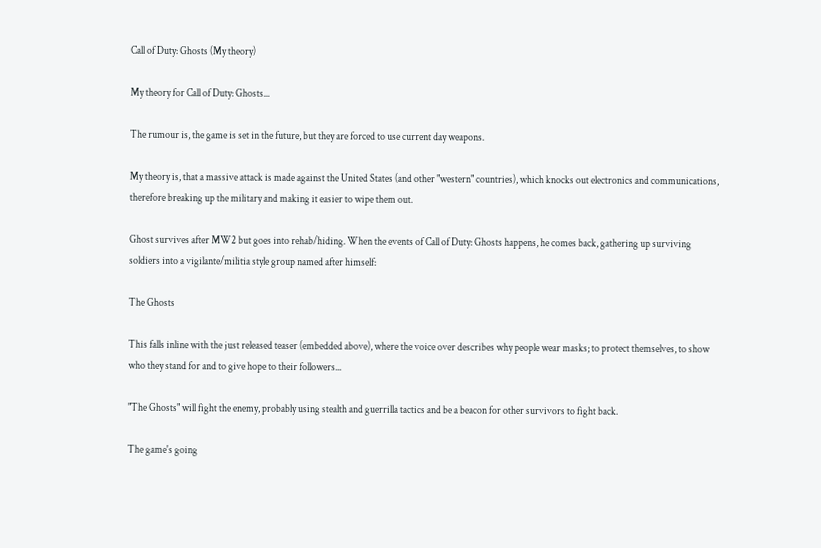Call of Duty: Ghosts (My theory)

My theory for Call of Duty: Ghosts...

The rumour is, the game is set in the future, but they are forced to use current day weapons.

My theory is, that a massive attack is made against the United States (and other "western" countries), which knocks out electronics and communications, therefore breaking up the military and making it easier to wipe them out.

Ghost survives after MW2 but goes into rehab/hiding. When the events of Call of Duty: Ghosts happens, he comes back, gathering up surviving soldiers into a vigilante/militia style group named after himself:

The Ghosts

This falls inline with the just released teaser (embedded above), where the voice over describes why people wear masks; to protect themselves, to show who they stand for and to give hope to their followers...

"The Ghosts" will fight the enemy, probably using stealth and guerrilla tactics and be a beacon for other survivors to fight back.

The game's going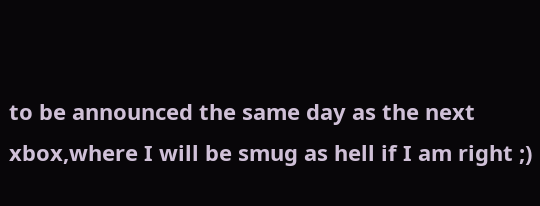to be announced the same day as the next xbox,where I will be smug as hell if I am right ;)